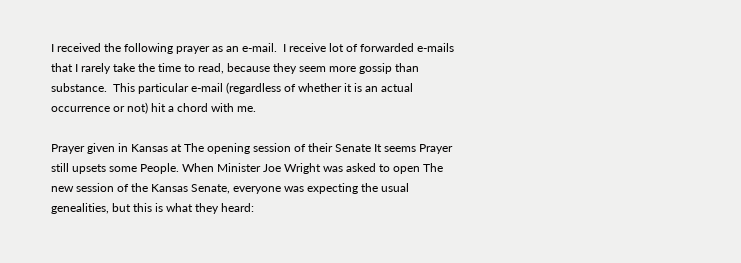I received the following prayer as an e-mail.  I receive lot of forwarded e-mails that I rarely take the time to read, because they seem more gossip than substance.  This particular e-mail (regardless of whether it is an actual occurrence or not) hit a chord with me.

Prayer given in Kansas at The opening session of their Senate It seems Prayer still upsets some People. When Minister Joe Wright was asked to open The new session of the Kansas Senate, everyone was expecting the usual genealities, but this is what they heard: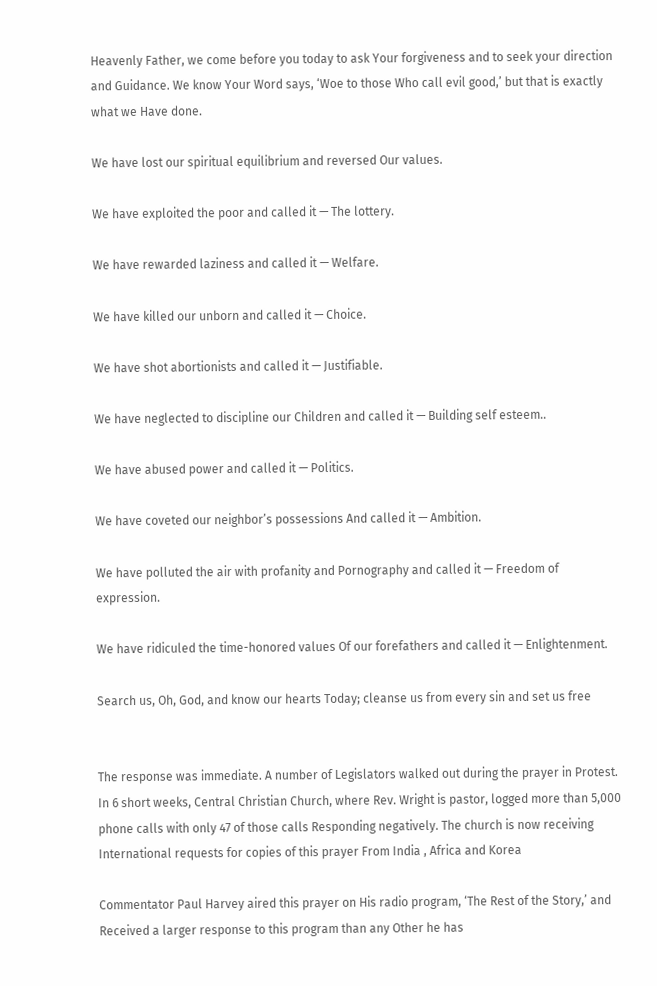Heavenly Father, we come before you today to ask Your forgiveness and to seek your direction and Guidance. We know Your Word says, ‘Woe to those Who call evil good,’ but that is exactly what we Have done.

We have lost our spiritual equilibrium and reversed Our values.

We have exploited the poor and called it — The lottery.

We have rewarded laziness and called it — Welfare.

We have killed our unborn and called it — Choice.

We have shot abortionists and called it — Justifiable.

We have neglected to discipline our Children and called it — Building self esteem..

We have abused power and called it — Politics.

We have coveted our neighbor’s possessions And called it — Ambition.

We have polluted the air with profanity and Pornography and called it — Freedom of expression.

We have ridiculed the time-honored values Of our forefathers and called it — Enlightenment.

Search us, Oh, God, and know our hearts Today; cleanse us from every sin and set us free


The response was immediate. A number of Legislators walked out during the prayer in Protest. In 6 short weeks, Central Christian Church, where Rev. Wright is pastor, logged more than 5,000 phone calls with only 47 of those calls Responding negatively. The church is now receiving International requests for copies of this prayer From India , Africa and Korea

Commentator Paul Harvey aired this prayer on His radio program, ‘The Rest of the Story,’ and Received a larger response to this program than any Other he has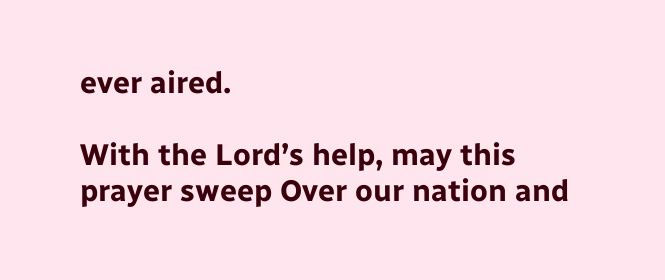ever aired.

With the Lord’s help, may this prayer sweep Over our nation and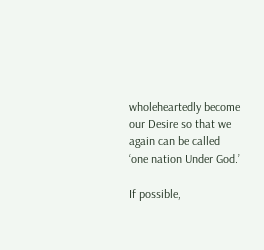wholeheartedly become our Desire so that we again can be called ‘one nation Under God.’

If possible,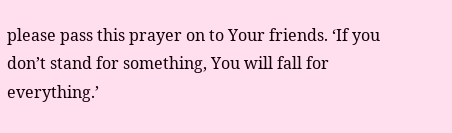please pass this prayer on to Your friends. ‘If you don’t stand for something, You will fall for everything.’